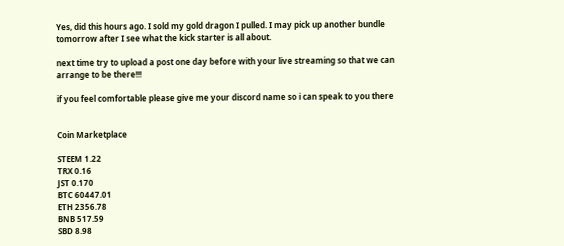Yes, did this hours ago. I sold my gold dragon I pulled. I may pick up another bundle tomorrow after I see what the kick starter is all about.

next time try to upload a post one day before with your live streaming so that we can arrange to be there!!!

if you feel comfortable please give me your discord name so i can speak to you there


Coin Marketplace

STEEM 1.22
TRX 0.16
JST 0.170
BTC 60447.01
ETH 2356.78
BNB 517.59
SBD 8.98